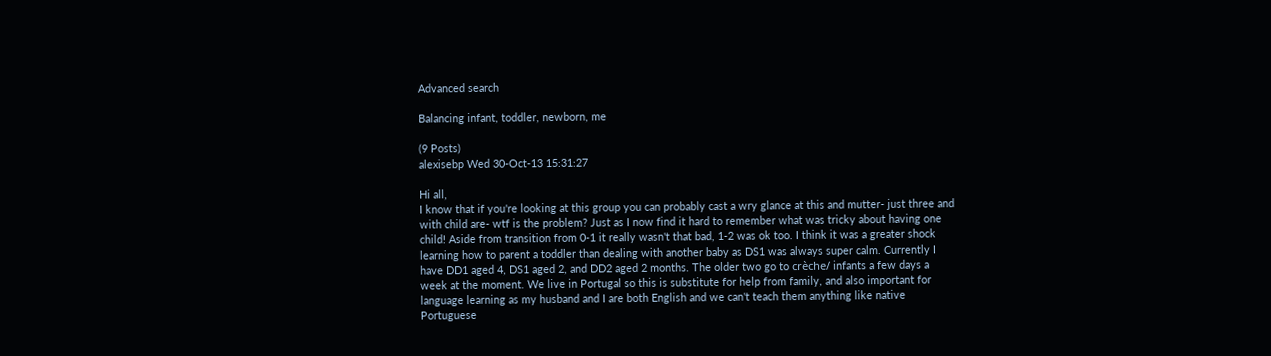Advanced search

Balancing infant, toddler, newborn, me

(9 Posts)
alexisebp Wed 30-Oct-13 15:31:27

Hi all,
I know that if you're looking at this group you can probably cast a wry glance at this and mutter- just three and with child are- wtf is the problem? Just as I now find it hard to remember what was tricky about having one child! Aside from transition from 0-1 it really wasn't that bad, 1-2 was ok too. I think it was a greater shock learning how to parent a toddler than dealing with another baby as DS1 was always super calm. Currently I have DD1 aged 4, DS1 aged 2, and DD2 aged 2 months. The older two go to crèche/ infants a few days a week at the moment. We live in Portugal so this is substitute for help from family, and also important for language learning as my husband and I are both English and we can't teach them anything like native Portuguese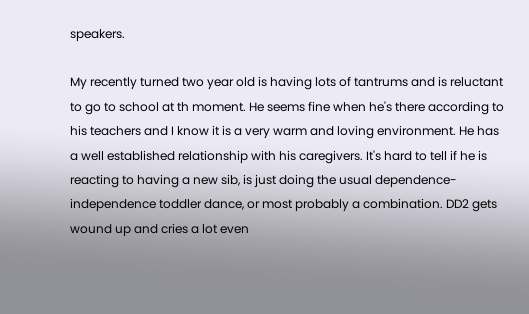speakers.

My recently turned two year old is having lots of tantrums and is reluctant to go to school at th moment. He seems fine when he's there according to his teachers and I know it is a very warm and loving environment. He has a well established relationship with his caregivers. It's hard to tell if he is reacting to having a new sib, is just doing the usual dependence- independence toddler dance, or most probably a combination. DD2 gets wound up and cries a lot even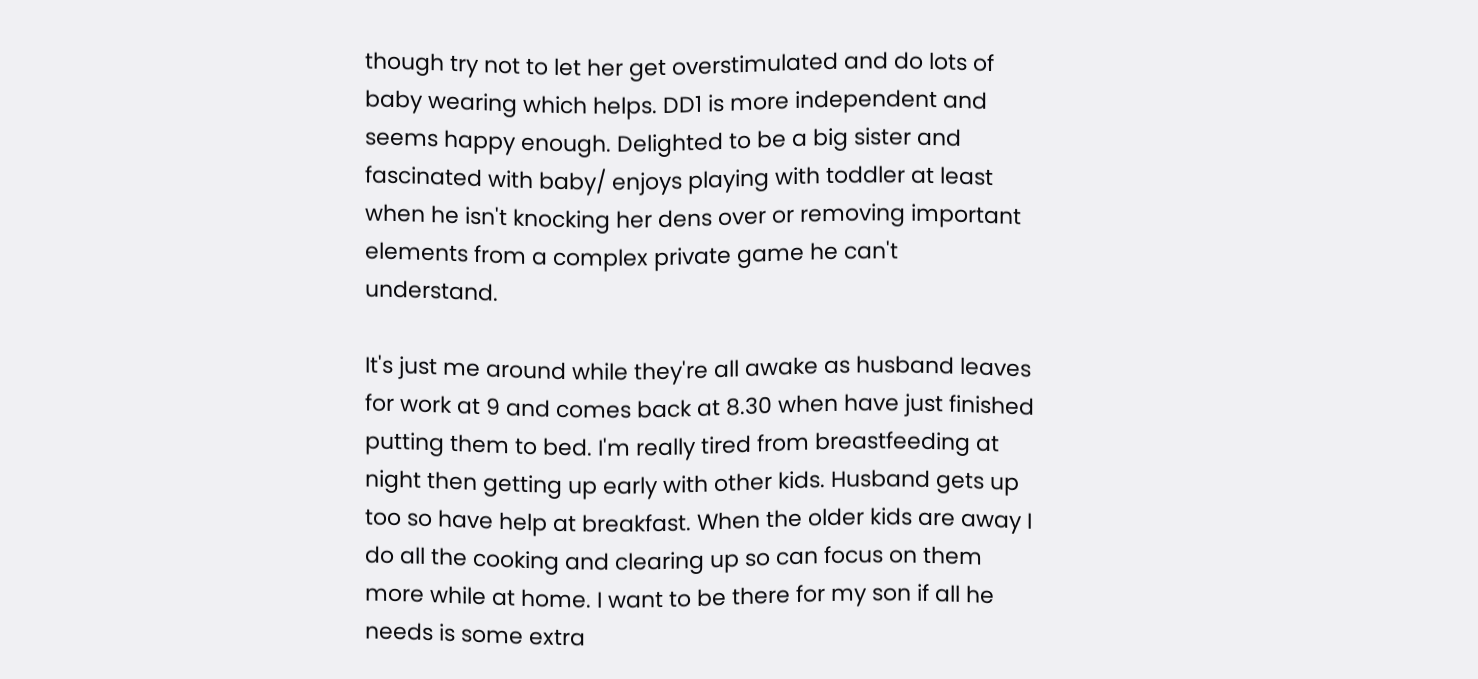though try not to let her get overstimulated and do lots of baby wearing which helps. DD1 is more independent and seems happy enough. Delighted to be a big sister and fascinated with baby/ enjoys playing with toddler at least when he isn't knocking her dens over or removing important elements from a complex private game he can't understand.

It's just me around while they're all awake as husband leaves for work at 9 and comes back at 8.30 when have just finished putting them to bed. I'm really tired from breastfeeding at night then getting up early with other kids. Husband gets up too so have help at breakfast. When the older kids are away I do all the cooking and clearing up so can focus on them more while at home. I want to be there for my son if all he needs is some extra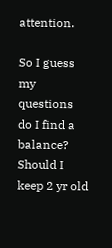attention.

So I guess my questions do I find a balance? Should I keep 2 yr old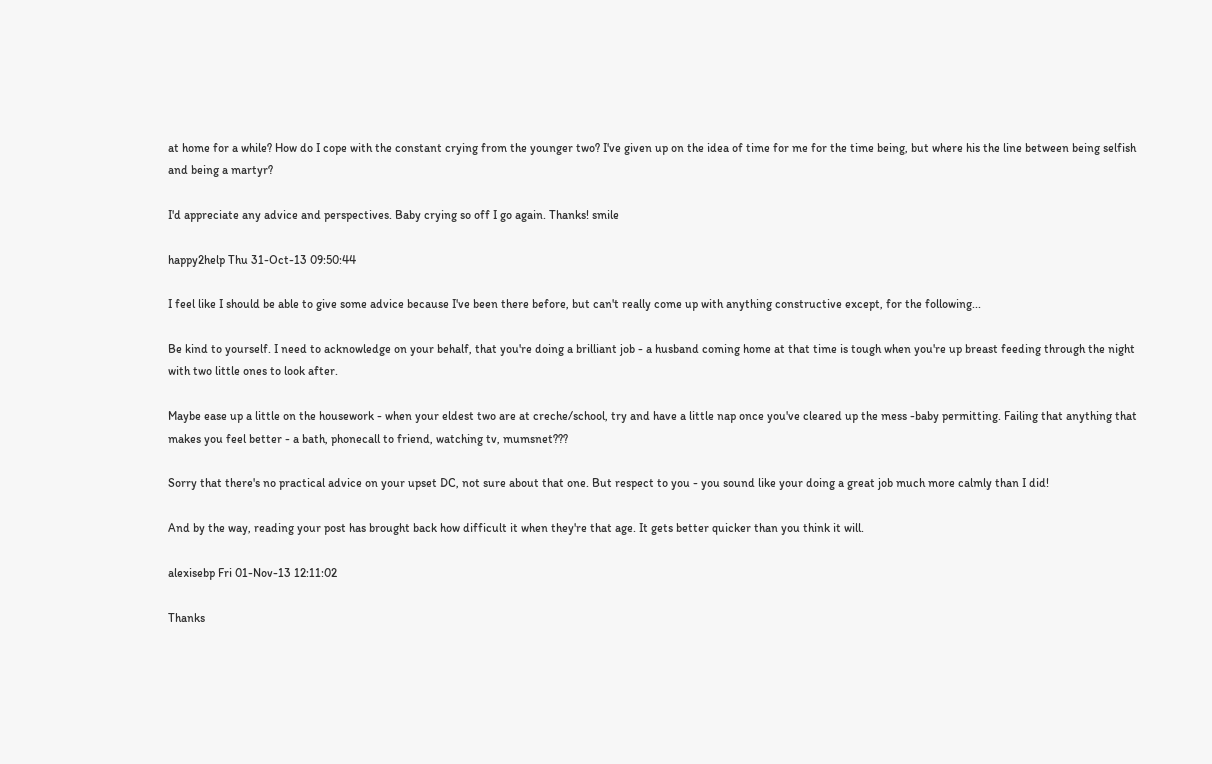at home for a while? How do I cope with the constant crying from the younger two? I've given up on the idea of time for me for the time being, but where his the line between being selfish and being a martyr?

I'd appreciate any advice and perspectives. Baby crying so off I go again. Thanks! smile

happy2help Thu 31-Oct-13 09:50:44

I feel like I should be able to give some advice because I've been there before, but can't really come up with anything constructive except, for the following...

Be kind to yourself. I need to acknowledge on your behalf, that you're doing a brilliant job - a husband coming home at that time is tough when you're up breast feeding through the night with two little ones to look after.

Maybe ease up a little on the housework - when your eldest two are at creche/school, try and have a little nap once you've cleared up the mess -baby permitting. Failing that anything that makes you feel better - a bath, phonecall to friend, watching tv, mumsnet???

Sorry that there's no practical advice on your upset DC, not sure about that one. But respect to you - you sound like your doing a great job much more calmly than I did!

And by the way, reading your post has brought back how difficult it when they're that age. It gets better quicker than you think it will.

alexisebp Fri 01-Nov-13 12:11:02

Thanks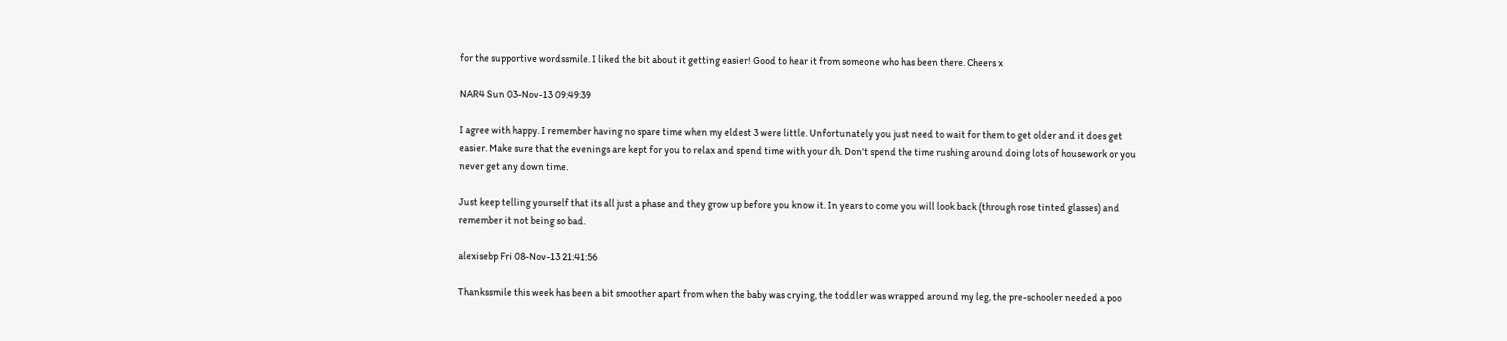for the supportive wordssmile. I liked the bit about it getting easier! Good to hear it from someone who has been there. Cheers x

NAR4 Sun 03-Nov-13 09:49:39

I agree with happy. I remember having no spare time when my eldest 3 were little. Unfortunately you just need to wait for them to get older and it does get easier. Make sure that the evenings are kept for you to relax and spend time with your dh. Don't spend the time rushing around doing lots of housework or you never get any down time.

Just keep telling yourself that its all just a phase and they grow up before you know it. In years to come you will look back (through rose tinted glasses) and remember it not being so bad.

alexisebp Fri 08-Nov-13 21:41:56

Thankssmile this week has been a bit smoother apart from when the baby was crying, the toddler was wrapped around my leg, the pre-schooler needed a poo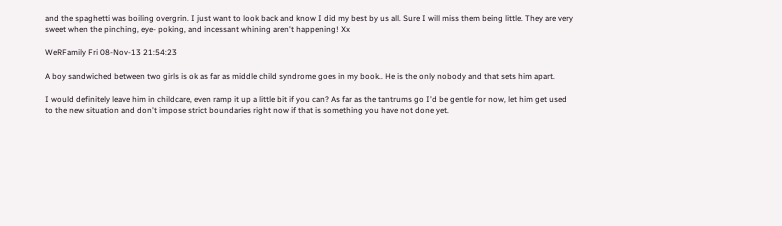and the spaghetti was boiling overgrin. I just want to look back and know I did my best by us all. Sure I will miss them being little. They are very sweet when the pinching, eye- poking, and incessant whining aren't happening! Xx

WeRFamily Fri 08-Nov-13 21:54:23

A boy sandwiched between two girls is ok as far as middle child syndrome goes in my book.. He is the only nobody and that sets him apart.

I would definitely leave him in childcare, even ramp it up a little bit if you can? As far as the tantrums go I'd be gentle for now, let him get used to the new situation and don't impose strict boundaries right now if that is something you have not done yet.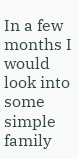In a few months I would look into some simple family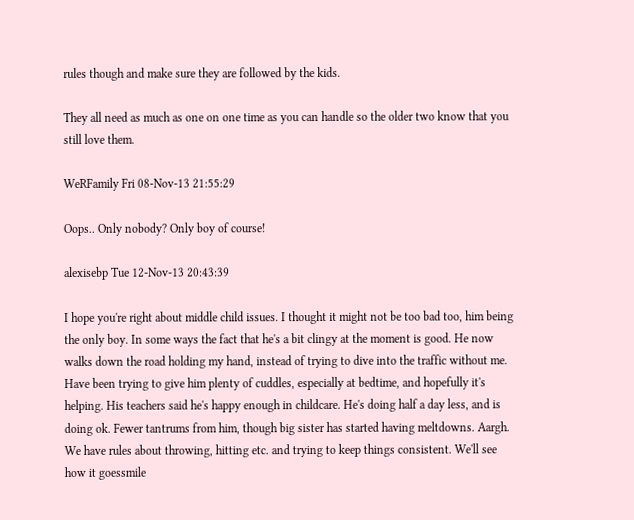rules though and make sure they are followed by the kids.

They all need as much as one on one time as you can handle so the older two know that you still love them.

WeRFamily Fri 08-Nov-13 21:55:29

Oops.. Only nobody? Only boy of course!

alexisebp Tue 12-Nov-13 20:43:39

I hope you're right about middle child issues. I thought it might not be too bad too, him being the only boy. In some ways the fact that he's a bit clingy at the moment is good. He now walks down the road holding my hand, instead of trying to dive into the traffic without me. Have been trying to give him plenty of cuddles, especially at bedtime, and hopefully it's helping. His teachers said he's happy enough in childcare. He's doing half a day less, and is doing ok. Fewer tantrums from him, though big sister has started having meltdowns. Aargh. We have rules about throwing, hitting etc. and trying to keep things consistent. We'll see how it goessmile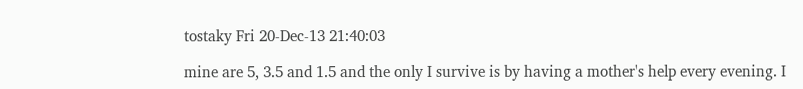tostaky Fri 20-Dec-13 21:40:03

mine are 5, 3.5 and 1.5 and the only I survive is by having a mother's help every evening. I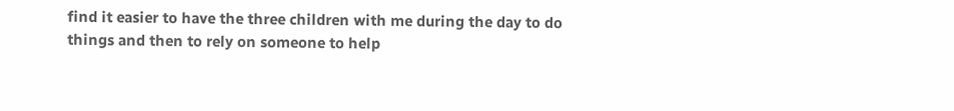find it easier to have the three children with me during the day to do things and then to rely on someone to help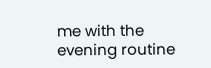me with the evening routine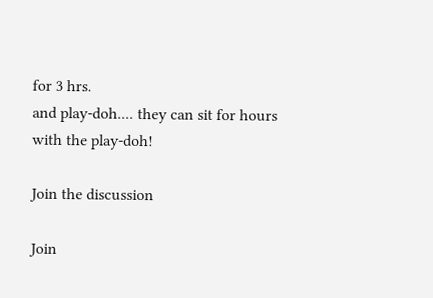for 3 hrs.
and play-doh.... they can sit for hours with the play-doh!

Join the discussion

Join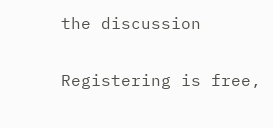the discussion

Registering is free,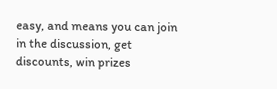easy, and means you can join in the discussion, get discounts, win prizes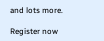and lots more.

Register now